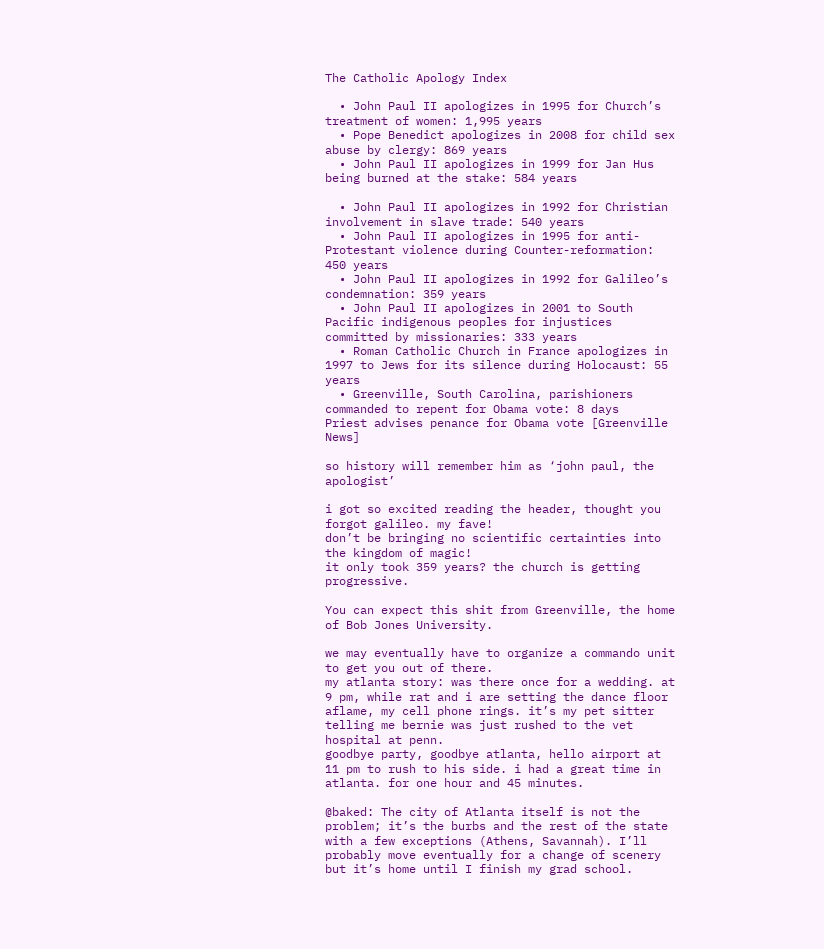The Catholic Apology Index

  • John Paul II apologizes in 1995 for Church’s treatment of women: 1,995 years
  • Pope Benedict apologizes in 2008 for child sex abuse by clergy: 869 years
  • John Paul II apologizes in 1999 for Jan Hus being burned at the stake: 584 years

  • John Paul II apologizes in 1992 for Christian involvement in slave trade: 540 years
  • John Paul II apologizes in 1995 for anti-Protestant violence during Counter-reformation: 450 years
  • John Paul II apologizes in 1992 for Galileo’s condemnation: 359 years
  • John Paul II apologizes in 2001 to South Pacific indigenous peoples for injustices committed by missionaries: 333 years
  • Roman Catholic Church in France apologizes in 1997 to Jews for its silence during Holocaust: 55 years
  • Greenville, South Carolina, parishioners commanded to repent for Obama vote: 8 days
Priest advises penance for Obama vote [Greenville News]

so history will remember him as ‘john paul, the apologist’

i got so excited reading the header, thought you forgot galileo. my fave!
don’t be bringing no scientific certainties into the kingdom of magic!
it only took 359 years? the church is getting progressive.

You can expect this shit from Greenville, the home of Bob Jones University.

we may eventually have to organize a commando unit to get you out of there.
my atlanta story: was there once for a wedding. at 9 pm, while rat and i are setting the dance floor aflame, my cell phone rings. it’s my pet sitter telling me bernie was just rushed to the vet hospital at penn.
goodbye party, goodbye atlanta, hello airport at 11 pm to rush to his side. i had a great time in atlanta. for one hour and 45 minutes.

@baked: The city of Atlanta itself is not the problem; it’s the burbs and the rest of the state with a few exceptions (Athens, Savannah). I’ll probably move eventually for a change of scenery but it’s home until I finish my grad school.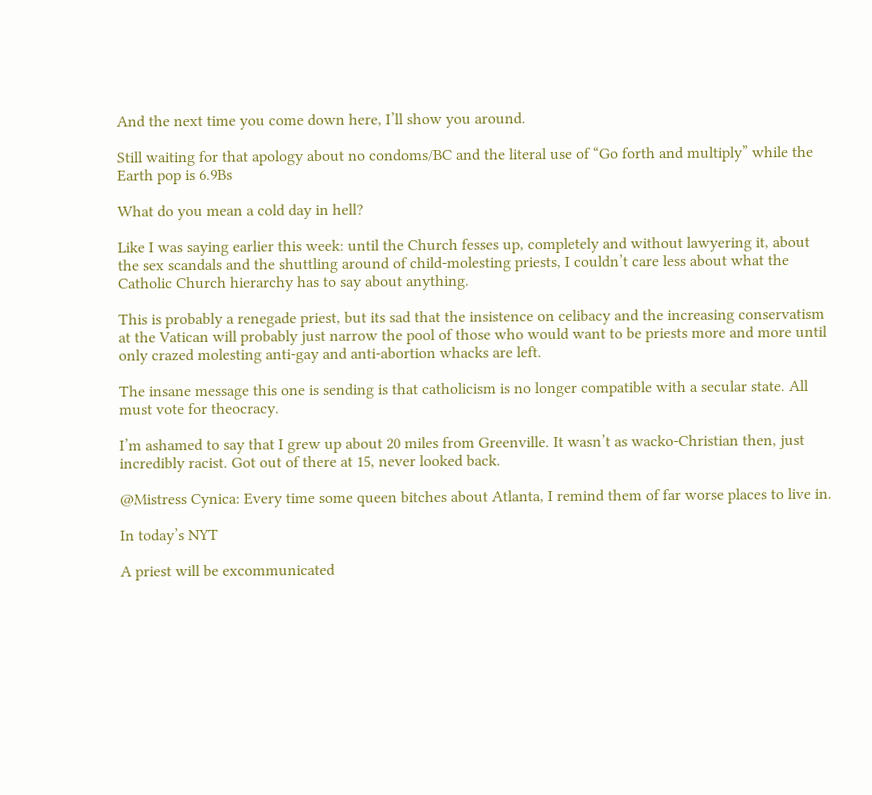And the next time you come down here, I’ll show you around.

Still waiting for that apology about no condoms/BC and the literal use of “Go forth and multiply” while the Earth pop is 6.9Bs

What do you mean a cold day in hell?

Like I was saying earlier this week: until the Church fesses up, completely and without lawyering it, about the sex scandals and the shuttling around of child-molesting priests, I couldn’t care less about what the Catholic Church hierarchy has to say about anything.

This is probably a renegade priest, but its sad that the insistence on celibacy and the increasing conservatism at the Vatican will probably just narrow the pool of those who would want to be priests more and more until only crazed molesting anti-gay and anti-abortion whacks are left.

The insane message this one is sending is that catholicism is no longer compatible with a secular state. All must vote for theocracy.

I’m ashamed to say that I grew up about 20 miles from Greenville. It wasn’t as wacko-Christian then, just incredibly racist. Got out of there at 15, never looked back.

@Mistress Cynica: Every time some queen bitches about Atlanta, I remind them of far worse places to live in.

In today’s NYT

A priest will be excommunicated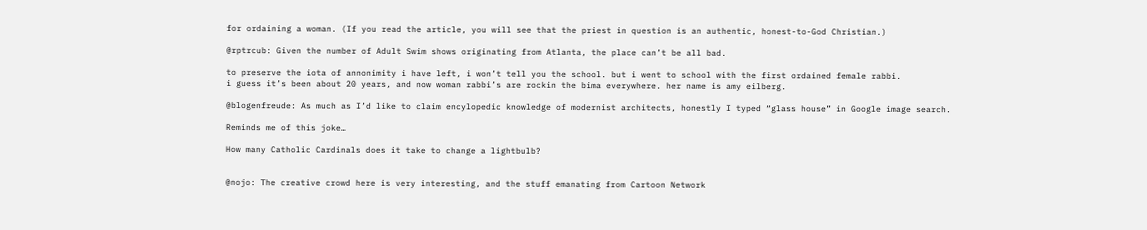for ordaining a woman. (If you read the article, you will see that the priest in question is an authentic, honest-to-God Christian.)

@rptrcub: Given the number of Adult Swim shows originating from Atlanta, the place can’t be all bad.

to preserve the iota of annonimity i have left, i won’t tell you the school. but i went to school with the first ordained female rabbi.
i guess it’s been about 20 years, and now woman rabbi’s are rockin the bima everywhere. her name is amy eilberg.

@blogenfreude: As much as I’d like to claim encylopedic knowledge of modernist architects, honestly I typed “glass house” in Google image search.

Reminds me of this joke…

How many Catholic Cardinals does it take to change a lightbulb?


@nojo: The creative crowd here is very interesting, and the stuff emanating from Cartoon Network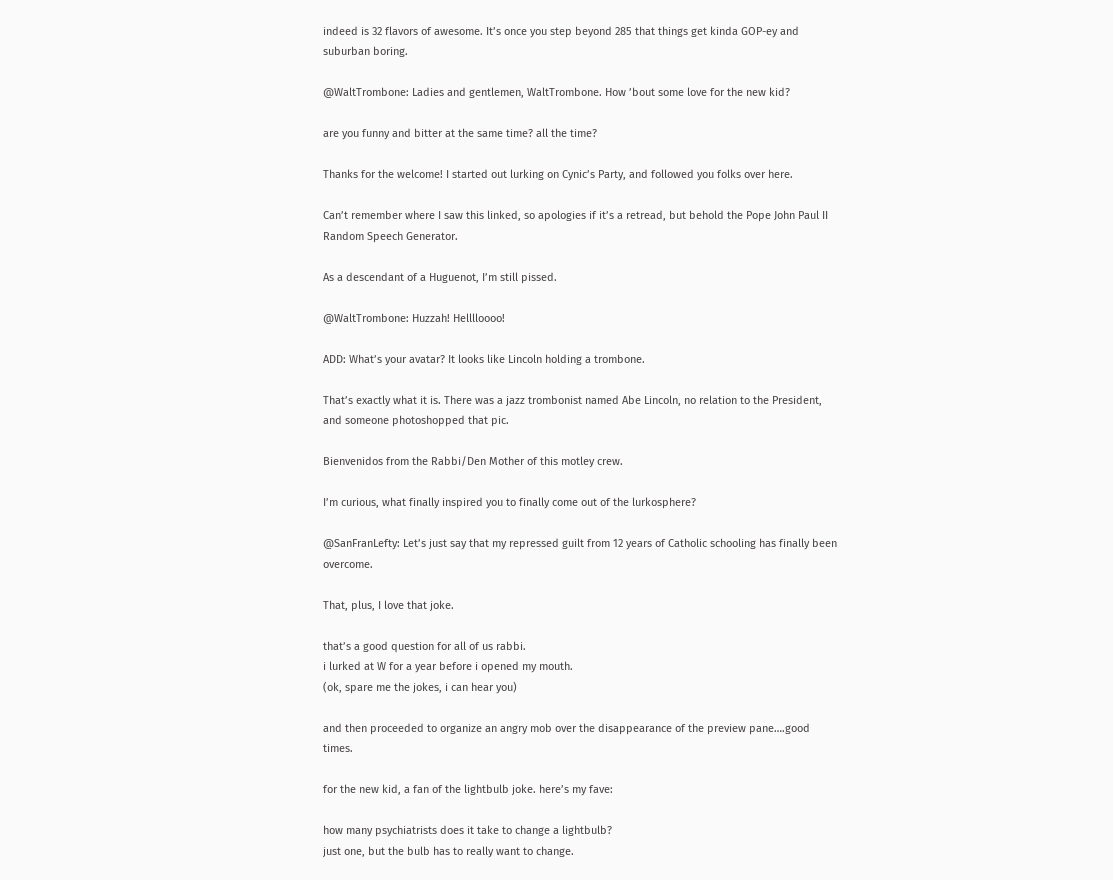indeed is 32 flavors of awesome. It’s once you step beyond 285 that things get kinda GOP-ey and suburban boring.

@WaltTrombone: Ladies and gentlemen, WaltTrombone. How ’bout some love for the new kid?

are you funny and bitter at the same time? all the time?

Thanks for the welcome! I started out lurking on Cynic’s Party, and followed you folks over here.

Can’t remember where I saw this linked, so apologies if it’s a retread, but behold the Pope John Paul II Random Speech Generator.

As a descendant of a Huguenot, I’m still pissed.

@WaltTrombone: Huzzah! Helllloooo!

ADD: What’s your avatar? It looks like Lincoln holding a trombone.

That’s exactly what it is. There was a jazz trombonist named Abe Lincoln, no relation to the President, and someone photoshopped that pic.

Bienvenidos from the Rabbi/Den Mother of this motley crew.

I’m curious, what finally inspired you to finally come out of the lurkosphere?

@SanFranLefty: Let’s just say that my repressed guilt from 12 years of Catholic schooling has finally been overcome.

That, plus, I love that joke.

that’s a good question for all of us rabbi.
i lurked at W for a year before i opened my mouth.
(ok, spare me the jokes, i can hear you)

and then proceeded to organize an angry mob over the disappearance of the preview pane….good times.

for the new kid, a fan of the lightbulb joke. here’s my fave:

how many psychiatrists does it take to change a lightbulb?
just one, but the bulb has to really want to change.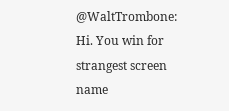@WaltTrombone: Hi. You win for strangest screen name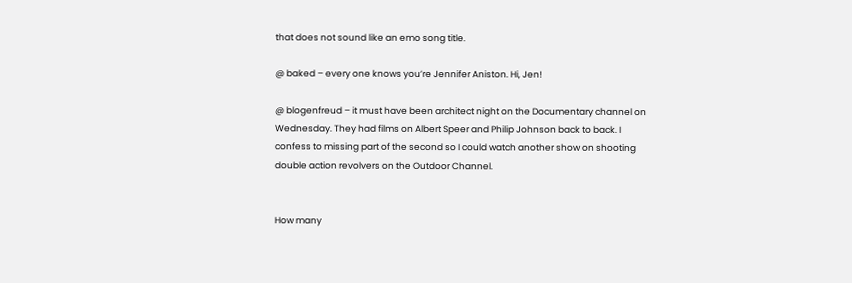that does not sound like an emo song title.

@ baked – every one knows you’re Jennifer Aniston. Hi, Jen!

@ blogenfreud – it must have been architect night on the Documentary channel on Wednesday. They had films on Albert Speer and Philip Johnson back to back. I confess to missing part of the second so I could watch another show on shooting double action revolvers on the Outdoor Channel.


How many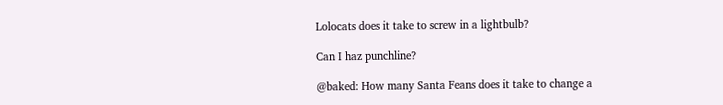Lolocats does it take to screw in a lightbulb?

Can I haz punchline?

@baked: How many Santa Feans does it take to change a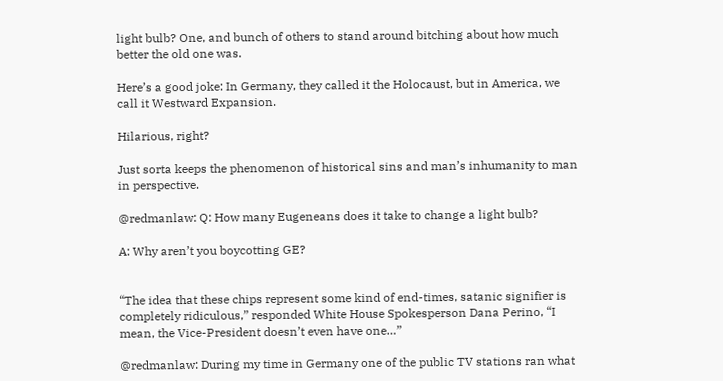light bulb? One, and bunch of others to stand around bitching about how much better the old one was.

Here’s a good joke: In Germany, they called it the Holocaust, but in America, we call it Westward Expansion.

Hilarious, right?

Just sorta keeps the phenomenon of historical sins and man’s inhumanity to man in perspective.

@redmanlaw: Q: How many Eugeneans does it take to change a light bulb?

A: Why aren’t you boycotting GE?


“The idea that these chips represent some kind of end-times, satanic signifier is completely ridiculous,” responded White House Spokesperson Dana Perino, “I mean, the Vice-President doesn’t even have one…”

@redmanlaw: During my time in Germany one of the public TV stations ran what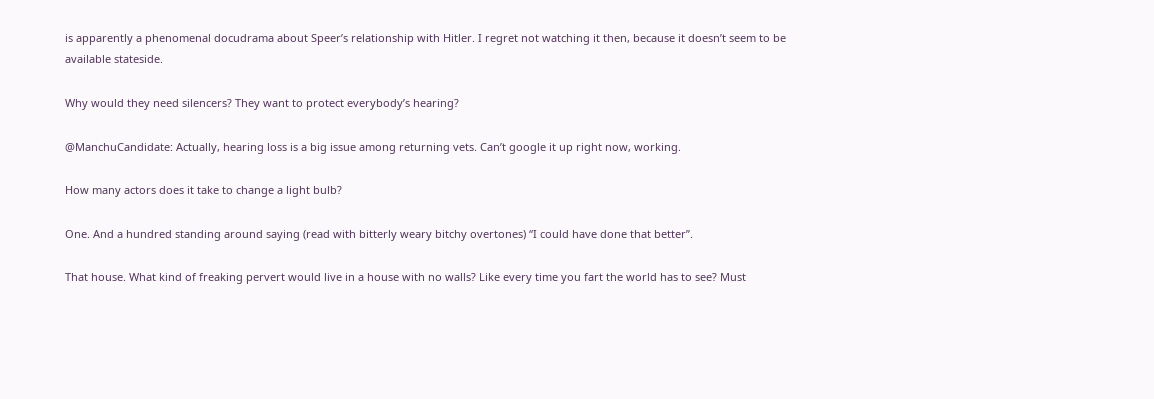is apparently a phenomenal docudrama about Speer’s relationship with Hitler. I regret not watching it then, because it doesn’t seem to be available stateside.

Why would they need silencers? They want to protect everybody’s hearing?

@ManchuCandidate: Actually, hearing loss is a big issue among returning vets. Can’t google it up right now, working.

How many actors does it take to change a light bulb?

One. And a hundred standing around saying (read with bitterly weary bitchy overtones) “I could have done that better”.

That house. What kind of freaking pervert would live in a house with no walls? Like every time you fart the world has to see? Must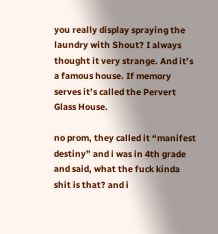you really display spraying the laundry with Shout? I always thought it very strange. And it’s a famous house. If memory serves it’s called the Pervert Glass House.

no prom, they called it “manifest destiny” and i was in 4th grade and said, what the fuck kinda shit is that? and i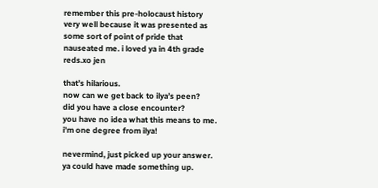remember this pre-holocaust history very well because it was presented as some sort of point of pride that nauseated me. i loved ya in 4th grade reds.xo jen

that’s hilarious.
now can we get back to ilya’s peen?
did you have a close encounter?
you have no idea what this means to me.
i’m one degree from ilya!

nevermind, just picked up your answer.
ya could have made something up.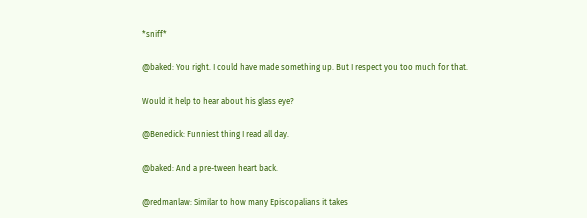*sniff*

@baked: You right. I could have made something up. But I respect you too much for that.

Would it help to hear about his glass eye?

@Benedick: Funniest thing I read all day.

@baked: And a pre-tween heart back.

@redmanlaw: Similar to how many Episcopalians it takes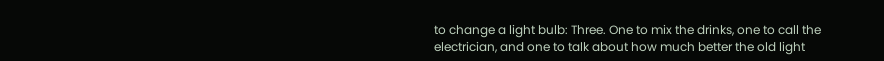to change a light bulb: Three. One to mix the drinks, one to call the electrician, and one to talk about how much better the old light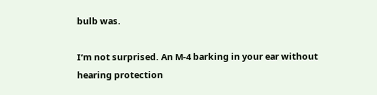bulb was.

I’m not surprised. An M-4 barking in your ear without hearing protection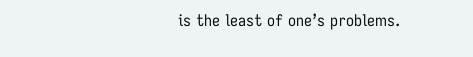is the least of one’s problems.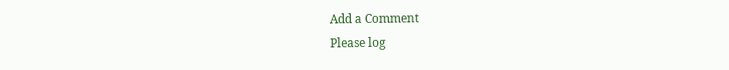Add a Comment
Please log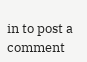in to post a comment